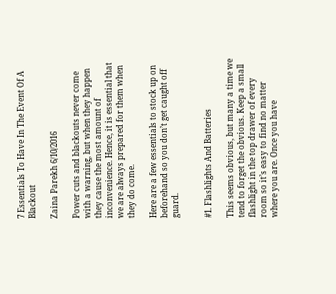7 Essentials To Have In The Event Of A Blackout

Zaina Parekh 6/10/2016

Power cuts and blackouts never come with a warning, but when they happen they cause the most amount of inconvenience. Hence, it is essential that we are always prepared for them when they do come.

Here are a few essentials to stock up on beforehand so you don’t get caught off guard.


#1. Flashlights And Batteries

This seems obvious, but many a time we tend to forget the obvious. Keep a small flashlight in the top drawer of every room so it’s easy to find no matter where you are. Once you have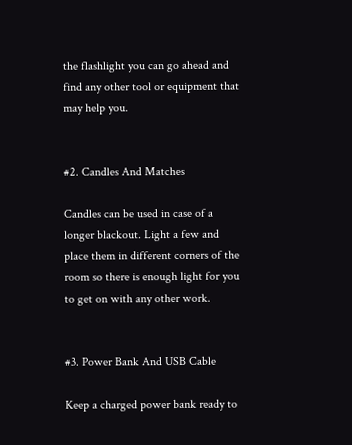the flashlight you can go ahead and find any other tool or equipment that may help you.


#2. Candles And Matches

Candles can be used in case of a longer blackout. Light a few and place them in different corners of the room so there is enough light for you to get on with any other work.


#3. Power Bank And USB Cable

Keep a charged power bank ready to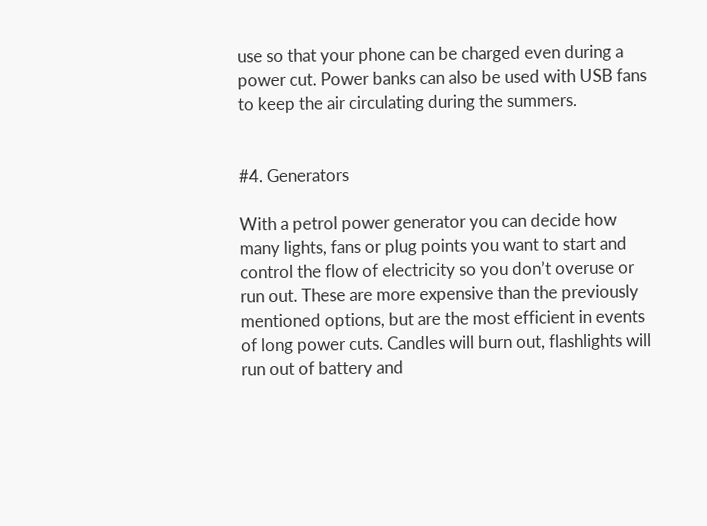use so that your phone can be charged even during a power cut. Power banks can also be used with USB fans to keep the air circulating during the summers.


#4. Generators

With a petrol power generator you can decide how many lights, fans or plug points you want to start and control the flow of electricity so you don’t overuse or run out. These are more expensive than the previously mentioned options, but are the most efficient in events of long power cuts. Candles will burn out, flashlights will run out of battery and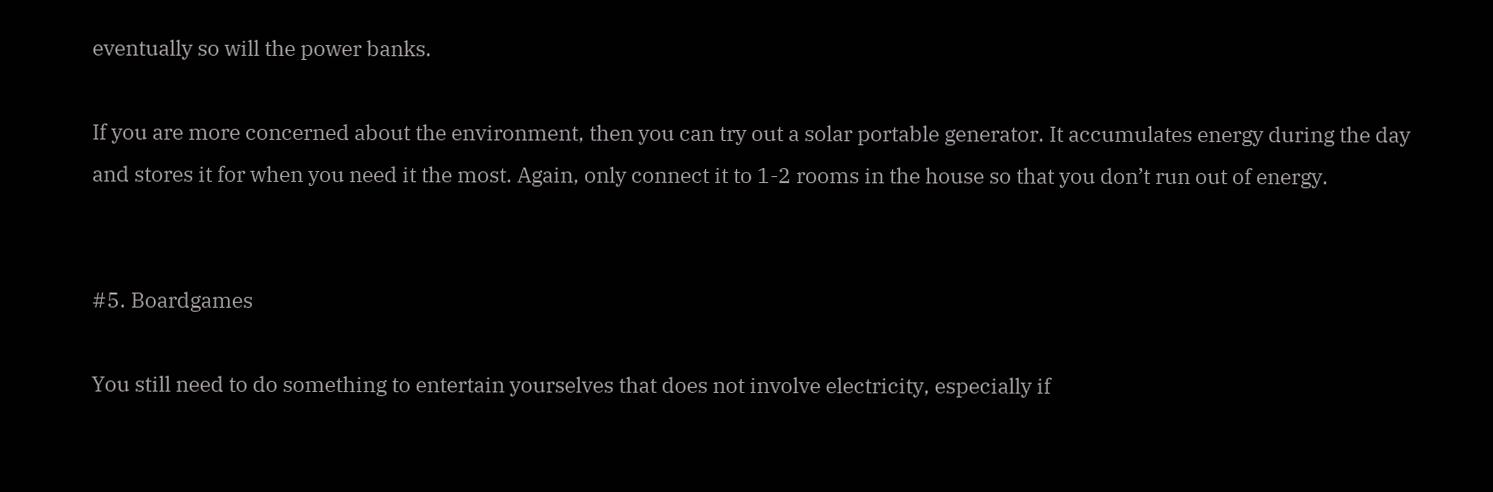eventually so will the power banks.

If you are more concerned about the environment, then you can try out a solar portable generator. It accumulates energy during the day and stores it for when you need it the most. Again, only connect it to 1-2 rooms in the house so that you don’t run out of energy.


#5. Boardgames

You still need to do something to entertain yourselves that does not involve electricity, especially if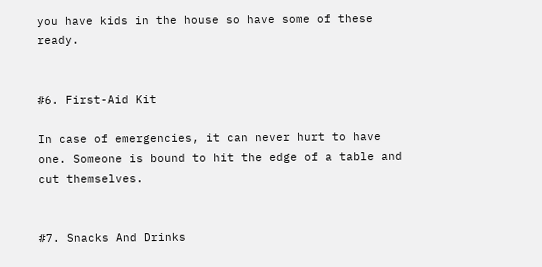you have kids in the house so have some of these ready.


#6. First-Aid Kit

In case of emergencies, it can never hurt to have one. Someone is bound to hit the edge of a table and cut themselves.


#7. Snacks And Drinks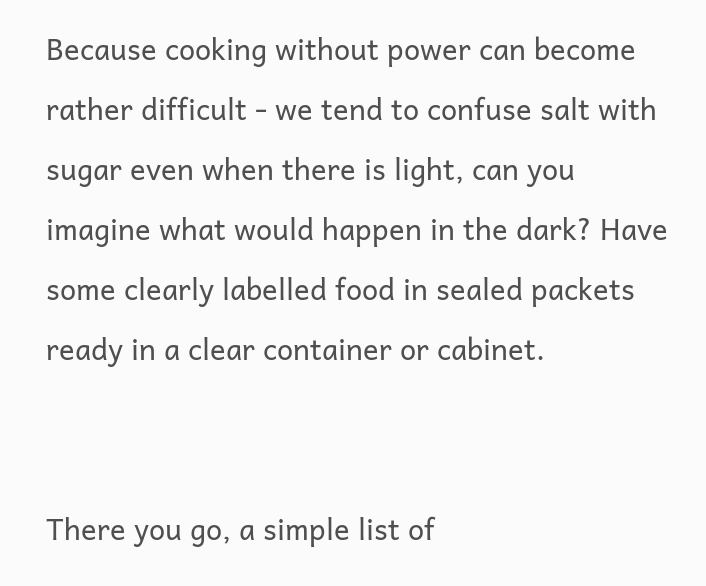Because cooking without power can become rather difficult - we tend to confuse salt with sugar even when there is light, can you imagine what would happen in the dark? Have some clearly labelled food in sealed packets ready in a clear container or cabinet.


There you go, a simple list of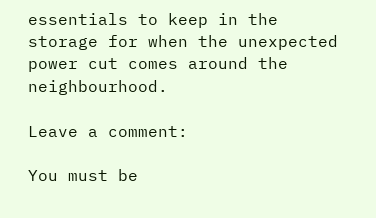essentials to keep in the storage for when the unexpected power cut comes around the neighbourhood.

Leave a comment:

You must be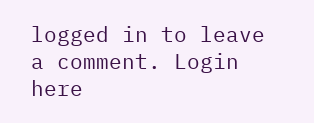logged in to leave a comment. Login here